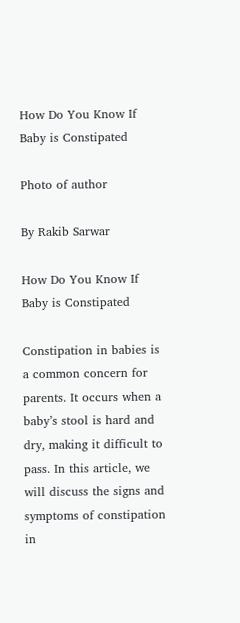How Do You Know If Baby is Constipated

Photo of author

By Rakib Sarwar

How Do You Know If Baby is Constipated

Constipation in babies is a common concern for parents. It occurs when a baby’s stool is hard and dry, making it difficult to pass. In this article, we will discuss the signs and symptoms of constipation in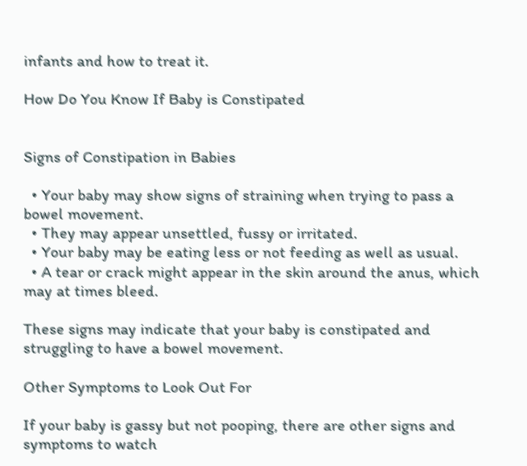infants and how to treat it.

How Do You Know If Baby is Constipated


Signs of Constipation in Babies

  • Your baby may show signs of straining when trying to pass a bowel movement.
  • They may appear unsettled, fussy or irritated.
  • Your baby may be eating less or not feeding as well as usual.
  • A tear or crack might appear in the skin around the anus, which may at times bleed.

These signs may indicate that your baby is constipated and struggling to have a bowel movement.

Other Symptoms to Look Out For

If your baby is gassy but not pooping, there are other signs and symptoms to watch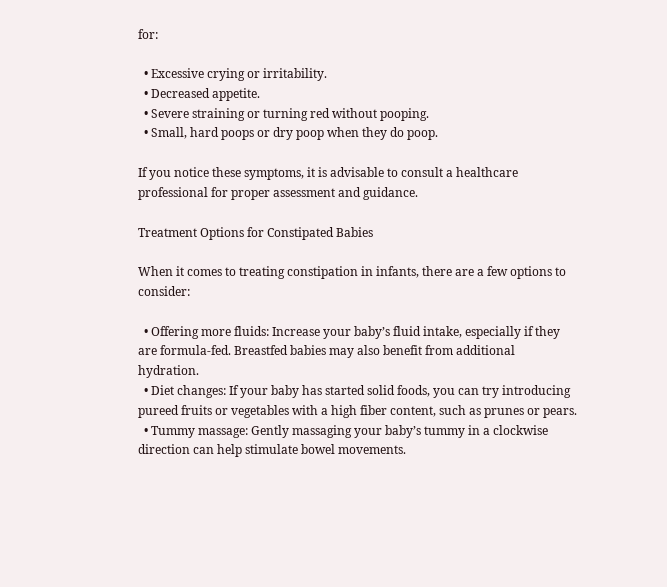for:

  • Excessive crying or irritability.
  • Decreased appetite.
  • Severe straining or turning red without pooping.
  • Small, hard poops or dry poop when they do poop.

If you notice these symptoms, it is advisable to consult a healthcare professional for proper assessment and guidance.

Treatment Options for Constipated Babies

When it comes to treating constipation in infants, there are a few options to consider:

  • Offering more fluids: Increase your baby’s fluid intake, especially if they are formula-fed. Breastfed babies may also benefit from additional hydration.
  • Diet changes: If your baby has started solid foods, you can try introducing pureed fruits or vegetables with a high fiber content, such as prunes or pears.
  • Tummy massage: Gently massaging your baby’s tummy in a clockwise direction can help stimulate bowel movements.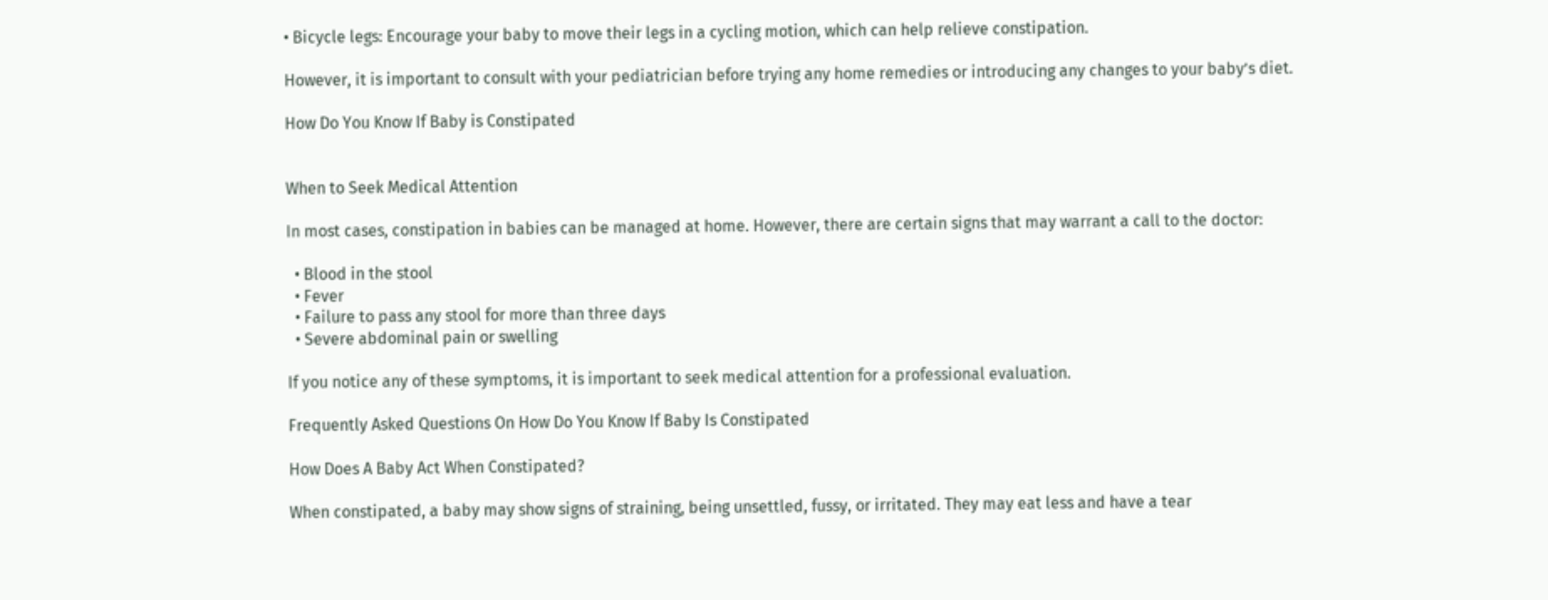• Bicycle legs: Encourage your baby to move their legs in a cycling motion, which can help relieve constipation.

However, it is important to consult with your pediatrician before trying any home remedies or introducing any changes to your baby’s diet.

How Do You Know If Baby is Constipated


When to Seek Medical Attention

In most cases, constipation in babies can be managed at home. However, there are certain signs that may warrant a call to the doctor:

  • Blood in the stool
  • Fever
  • Failure to pass any stool for more than three days
  • Severe abdominal pain or swelling

If you notice any of these symptoms, it is important to seek medical attention for a professional evaluation.

Frequently Asked Questions On How Do You Know If Baby Is Constipated

How Does A Baby Act When Constipated?

When constipated, a baby may show signs of straining, being unsettled, fussy, or irritated. They may eat less and have a tear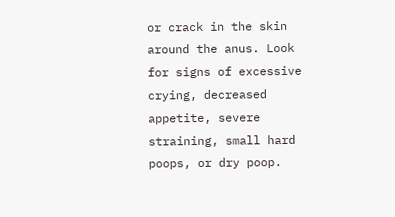or crack in the skin around the anus. Look for signs of excessive crying, decreased appetite, severe straining, small hard poops, or dry poop.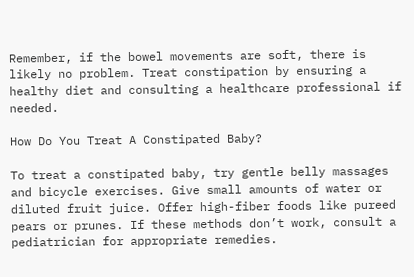Remember, if the bowel movements are soft, there is likely no problem. Treat constipation by ensuring a healthy diet and consulting a healthcare professional if needed.

How Do You Treat A Constipated Baby?

To treat a constipated baby, try gentle belly massages and bicycle exercises. Give small amounts of water or diluted fruit juice. Offer high-fiber foods like pureed pears or prunes. If these methods don’t work, consult a pediatrician for appropriate remedies.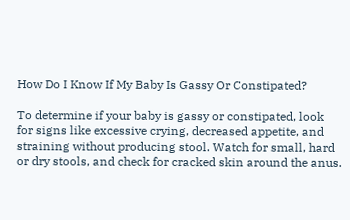How Do I Know If My Baby Is Gassy Or Constipated?

To determine if your baby is gassy or constipated, look for signs like excessive crying, decreased appetite, and straining without producing stool. Watch for small, hard or dry stools, and check for cracked skin around the anus.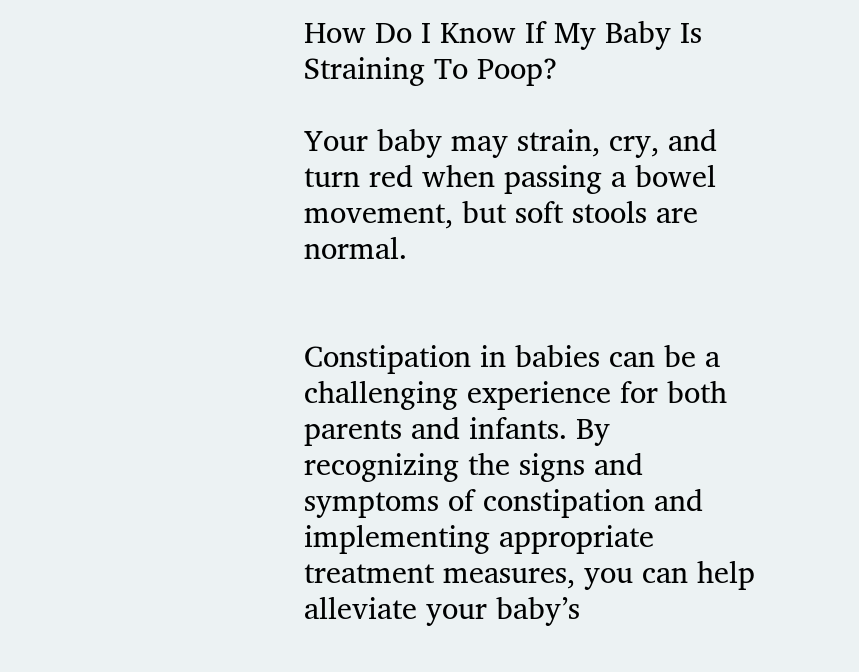How Do I Know If My Baby Is Straining To Poop?

Your baby may strain, cry, and turn red when passing a bowel movement, but soft stools are normal.


Constipation in babies can be a challenging experience for both parents and infants. By recognizing the signs and symptoms of constipation and implementing appropriate treatment measures, you can help alleviate your baby’s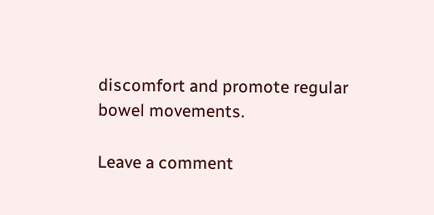discomfort and promote regular bowel movements.

Leave a comment